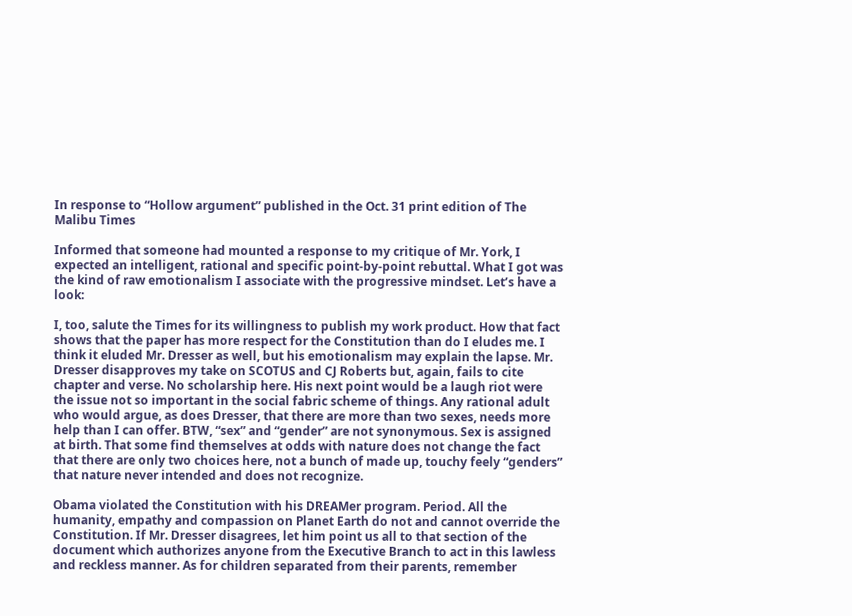In response to “Hollow argument” published in the Oct. 31 print edition of The Malibu Times

Informed that someone had mounted a response to my critique of Mr. York, I expected an intelligent, rational and specific point-by-point rebuttal. What I got was the kind of raw emotionalism I associate with the progressive mindset. Let’s have a look:

I, too, salute the Times for its willingness to publish my work product. How that fact shows that the paper has more respect for the Constitution than do I eludes me. I think it eluded Mr. Dresser as well, but his emotionalism may explain the lapse. Mr. Dresser disapproves my take on SCOTUS and CJ Roberts but, again, fails to cite chapter and verse. No scholarship here. His next point would be a laugh riot were the issue not so important in the social fabric scheme of things. Any rational adult who would argue, as does Dresser, that there are more than two sexes, needs more help than I can offer. BTW, “sex” and “gender” are not synonymous. Sex is assigned at birth. That some find themselves at odds with nature does not change the fact that there are only two choices here, not a bunch of made up, touchy feely “genders” that nature never intended and does not recognize.

Obama violated the Constitution with his DREAMer program. Period. All the humanity, empathy and compassion on Planet Earth do not and cannot override the Constitution. If Mr. Dresser disagrees, let him point us all to that section of the document which authorizes anyone from the Executive Branch to act in this lawless and reckless manner. As for children separated from their parents, remember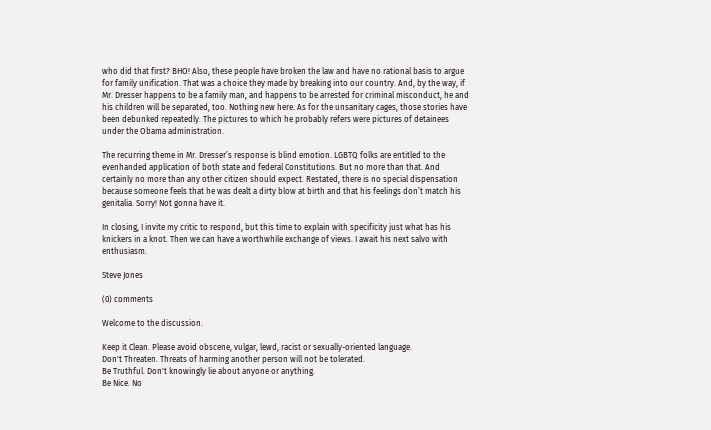who did that first? BHO! Also, these people have broken the law and have no rational basis to argue for family unification. That was a choice they made by breaking into our country. And, by the way, if Mr. Dresser happens to be a family man, and happens to be arrested for criminal misconduct, he and his children will be separated, too. Nothing new here. As for the unsanitary cages, those stories have been debunked repeatedly. The pictures to which he probably refers were pictures of detainees under the Obama administration.

The recurring theme in Mr. Dresser’s response is blind emotion. LGBTQ folks are entitled to the evenhanded application of both state and federal Constitutions. But no more than that. And certainly no more than any other citizen should expect. Restated, there is no special dispensation because someone feels that he was dealt a dirty blow at birth and that his feelings don’t match his genitalia. Sorry! Not gonna have it.

In closing, I invite my critic to respond, but this time to explain with specificity just what has his knickers in a knot. Then we can have a worthwhile exchange of views. I await his next salvo with enthusiasm.

Steve Jones

(0) comments

Welcome to the discussion.

Keep it Clean. Please avoid obscene, vulgar, lewd, racist or sexually-oriented language.
Don't Threaten. Threats of harming another person will not be tolerated.
Be Truthful. Don't knowingly lie about anyone or anything.
Be Nice. No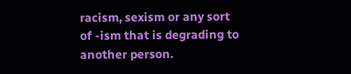racism, sexism or any sort of -ism that is degrading to another person.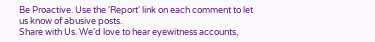Be Proactive. Use the 'Report' link on each comment to let us know of abusive posts.
Share with Us. We'd love to hear eyewitness accounts,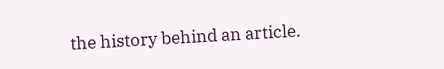the history behind an article.